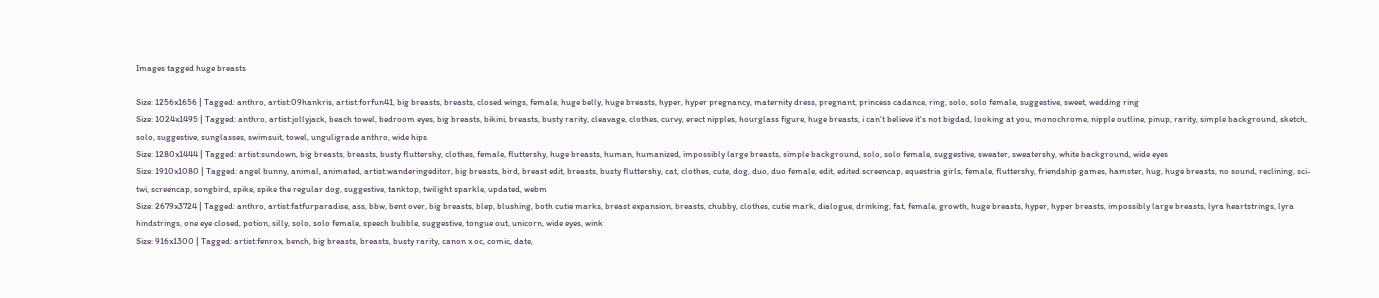Images tagged huge breasts

Size: 1256x1656 | Tagged: anthro, artist:09hankris, artist:forfun41, big breasts, breasts, closed wings, female, huge belly, huge breasts, hyper, hyper pregnancy, maternity dress, pregnant, princess cadance, ring, solo, solo female, suggestive, sweet, wedding ring
Size: 1024x1495 | Tagged: anthro, artist:jollyjack, beach towel, bedroom eyes, big breasts, bikini, breasts, busty rarity, cleavage, clothes, curvy, erect nipples, hourglass figure, huge breasts, i can't believe it's not bigdad, looking at you, monochrome, nipple outline, pinup, rarity, simple background, sketch, solo, suggestive, sunglasses, swimsuit, towel, unguligrade anthro, wide hips
Size: 1280x1444 | Tagged: artist:sundown, big breasts, breasts, busty fluttershy, clothes, female, fluttershy, huge breasts, human, humanized, impossibly large breasts, simple background, solo, solo female, suggestive, sweater, sweatershy, white background, wide eyes
Size: 1910x1080 | Tagged: angel bunny, animal, animated, artist:wanderingeditor, big breasts, bird, breast edit, breasts, busty fluttershy, cat, clothes, cute, dog, duo, duo female, edit, edited screencap, equestria girls, female, fluttershy, friendship games, hamster, hug, huge breasts, no sound, reclining, sci-twi, screencap, songbird, spike, spike the regular dog, suggestive, tanktop, twilight sparkle, updated, webm
Size: 2679x3724 | Tagged: anthro, artist:fatfurparadise, ass, bbw, bent over, big breasts, blep, blushing, both cutie marks, breast expansion, breasts, chubby, clothes, cutie mark, dialogue, drinking, fat, female, growth, huge breasts, hyper, hyper breasts, impossibly large breasts, lyra heartstrings, lyra hindstrings, one eye closed, potion, silly, solo, solo female, speech bubble, suggestive, tongue out, unicorn, wide eyes, wink
Size: 916x1300 | Tagged: artist:fenrox, bench, big breasts, breasts, busty rarity, canon x oc, comic, date,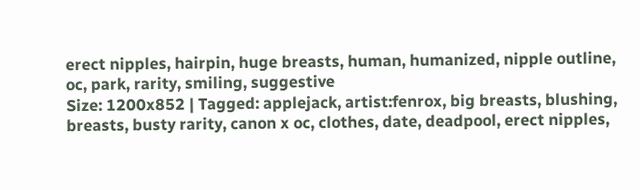erect nipples, hairpin, huge breasts, human, humanized, nipple outline, oc, park, rarity, smiling, suggestive
Size: 1200x852 | Tagged: applejack, artist:fenrox, big breasts, blushing, breasts, busty rarity, canon x oc, clothes, date, deadpool, erect nipples,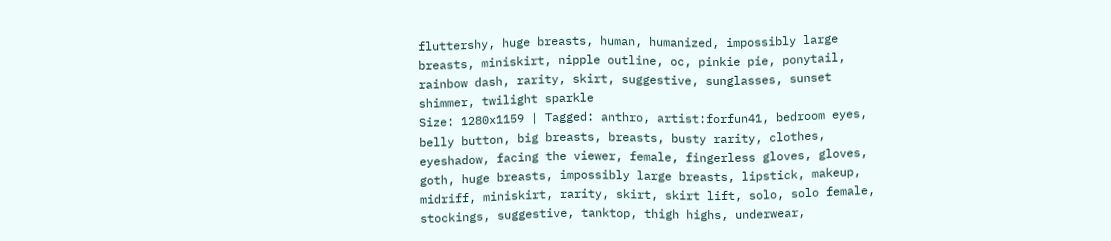fluttershy, huge breasts, human, humanized, impossibly large breasts, miniskirt, nipple outline, oc, pinkie pie, ponytail, rainbow dash, rarity, skirt, suggestive, sunglasses, sunset shimmer, twilight sparkle
Size: 1280x1159 | Tagged: anthro, artist:forfun41, bedroom eyes, belly button, big breasts, breasts, busty rarity, clothes, eyeshadow, facing the viewer, female, fingerless gloves, gloves, goth, huge breasts, impossibly large breasts, lipstick, makeup, midriff, miniskirt, rarity, skirt, skirt lift, solo, solo female, stockings, suggestive, tanktop, thigh highs, underwear,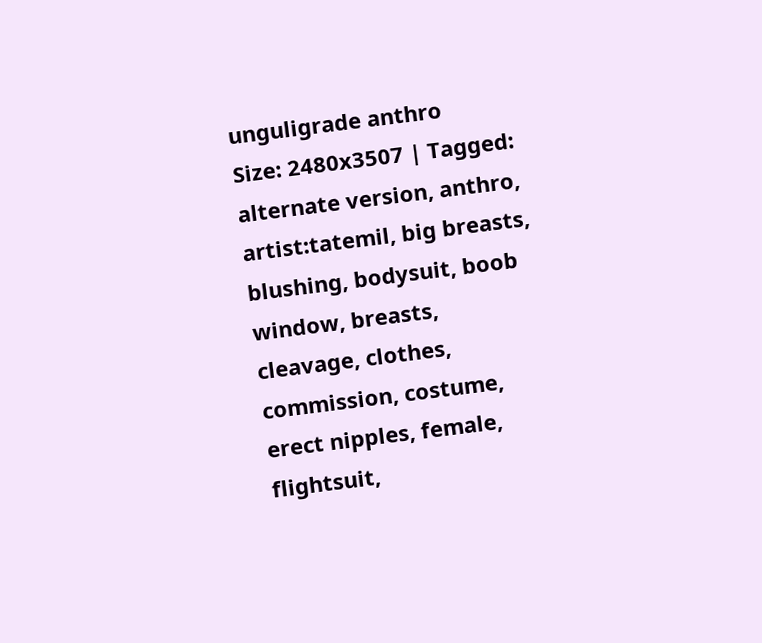unguligrade anthro
Size: 2480x3507 | Tagged: alternate version, anthro, artist:tatemil, big breasts, blushing, bodysuit, boob window, breasts, cleavage, clothes, commission, costume, erect nipples, female, flightsuit,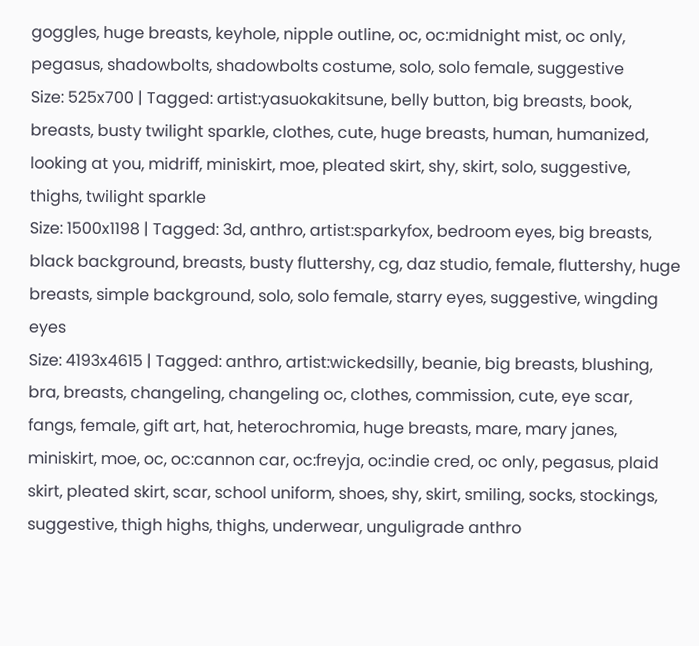goggles, huge breasts, keyhole, nipple outline, oc, oc:midnight mist, oc only, pegasus, shadowbolts, shadowbolts costume, solo, solo female, suggestive
Size: 525x700 | Tagged: artist:yasuokakitsune, belly button, big breasts, book, breasts, busty twilight sparkle, clothes, cute, huge breasts, human, humanized, looking at you, midriff, miniskirt, moe, pleated skirt, shy, skirt, solo, suggestive, thighs, twilight sparkle
Size: 1500x1198 | Tagged: 3d, anthro, artist:sparkyfox, bedroom eyes, big breasts, black background, breasts, busty fluttershy, cg, daz studio, female, fluttershy, huge breasts, simple background, solo, solo female, starry eyes, suggestive, wingding eyes
Size: 4193x4615 | Tagged: anthro, artist:wickedsilly, beanie, big breasts, blushing, bra, breasts, changeling, changeling oc, clothes, commission, cute, eye scar, fangs, female, gift art, hat, heterochromia, huge breasts, mare, mary janes, miniskirt, moe, oc, oc:cannon car, oc:freyja, oc:indie cred, oc only, pegasus, plaid skirt, pleated skirt, scar, school uniform, shoes, shy, skirt, smiling, socks, stockings, suggestive, thigh highs, thighs, underwear, unguligrade anthro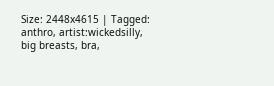Size: 2448x4615 | Tagged: anthro, artist:wickedsilly, big breasts, bra,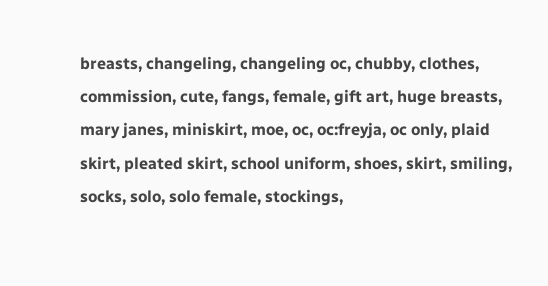breasts, changeling, changeling oc, chubby, clothes, commission, cute, fangs, female, gift art, huge breasts, mary janes, miniskirt, moe, oc, oc:freyja, oc only, plaid skirt, pleated skirt, school uniform, shoes, skirt, smiling, socks, solo, solo female, stockings,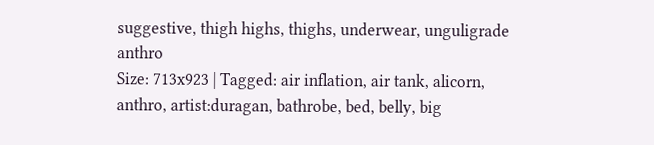suggestive, thigh highs, thighs, underwear, unguligrade anthro
Size: 713x923 | Tagged: air inflation, air tank, alicorn, anthro, artist:duragan, bathrobe, bed, belly, big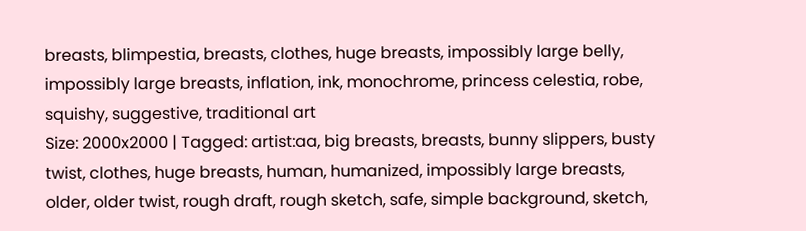breasts, blimpestia, breasts, clothes, huge breasts, impossibly large belly, impossibly large breasts, inflation, ink, monochrome, princess celestia, robe, squishy, suggestive, traditional art
Size: 2000x2000 | Tagged: artist:aa, big breasts, breasts, bunny slippers, busty twist, clothes, huge breasts, human, humanized, impossibly large breasts, older, older twist, rough draft, rough sketch, safe, simple background, sketch,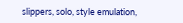slippers, solo, style emulation,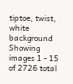tiptoe, twist, white background
Showing images 1 - 15 of 2726 total